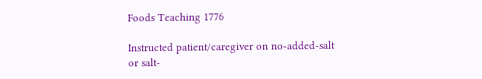Foods Teaching 1776

Instructed patient/caregiver on no-added-salt or salt-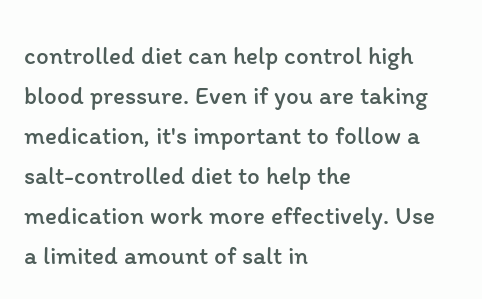controlled diet can help control high blood pressure. Even if you are taking medication, it's important to follow a salt-controlled diet to help the medication work more effectively. Use a limited amount of salt in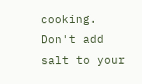cooking. Don't add salt to your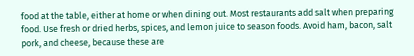food at the table, either at home or when dining out. Most restaurants add salt when preparing food. Use fresh or dried herbs, spices, and lemon juice to season foods. Avoid ham, bacon, salt pork, and cheese, because these are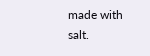made with salt.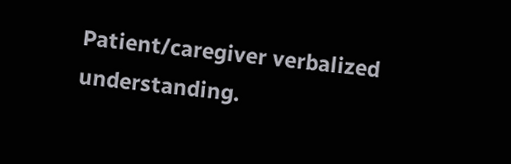Patient/caregiver verbalized understanding.